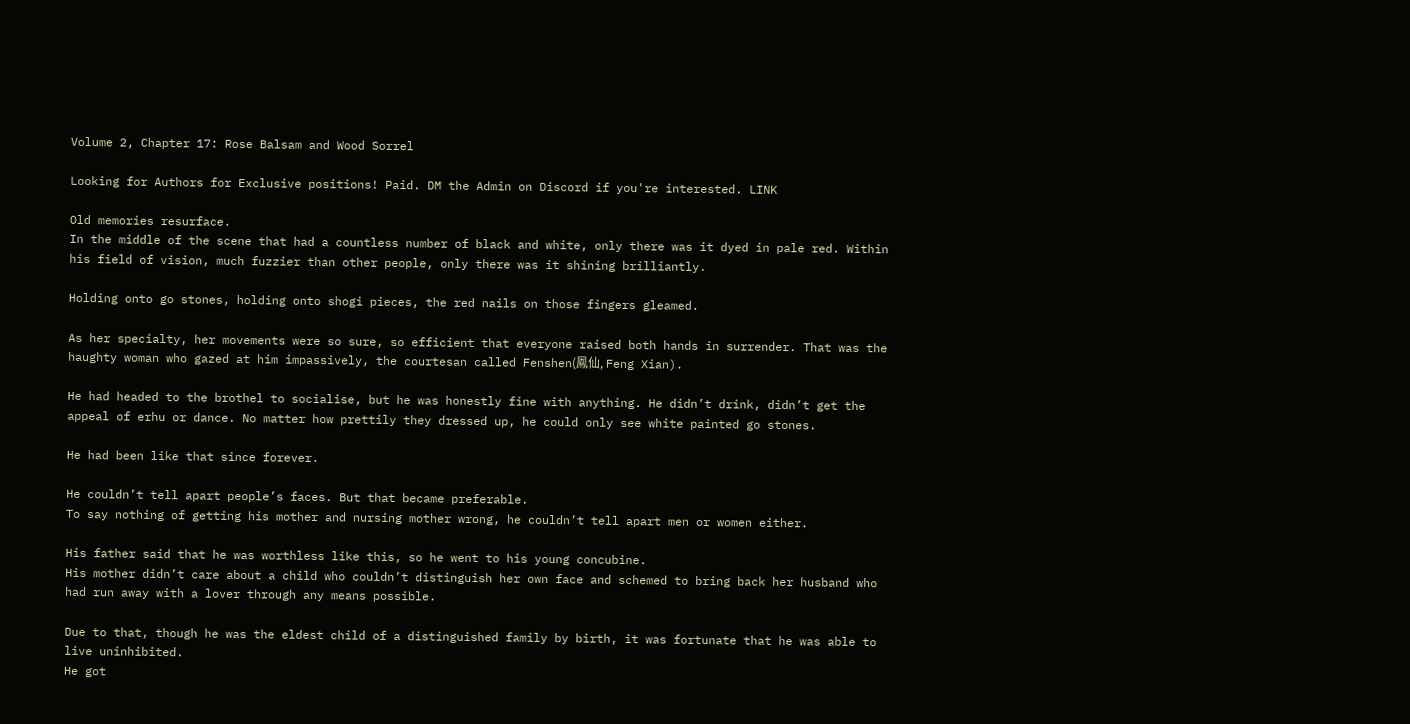Volume 2, Chapter 17: Rose Balsam and Wood Sorrel

Looking for Authors for Exclusive positions! Paid. DM the Admin on Discord if you're interested. LINK

Old memories resurface.
In the middle of the scene that had a countless number of black and white, only there was it dyed in pale red. Within his field of vision, much fuzzier than other people, only there was it shining brilliantly.

Holding onto go stones, holding onto shogi pieces, the red nails on those fingers gleamed.

As her specialty, her movements were so sure, so efficient that everyone raised both hands in surrender. That was the haughty woman who gazed at him impassively, the courtesan called Fenshen(鳳仙, Feng Xian).

He had headed to the brothel to socialise, but he was honestly fine with anything. He didn’t drink, didn’t get the appeal of erhu or dance. No matter how prettily they dressed up, he could only see white painted go stones.

He had been like that since forever.

He couldn’t tell apart people’s faces. But that became preferable.
To say nothing of getting his mother and nursing mother wrong, he couldn’t tell apart men or women either.

His father said that he was worthless like this, so he went to his young concubine.
His mother didn’t care about a child who couldn’t distinguish her own face and schemed to bring back her husband who had run away with a lover through any means possible.

Due to that, though he was the eldest child of a distinguished family by birth, it was fortunate that he was able to live uninhibited.
He got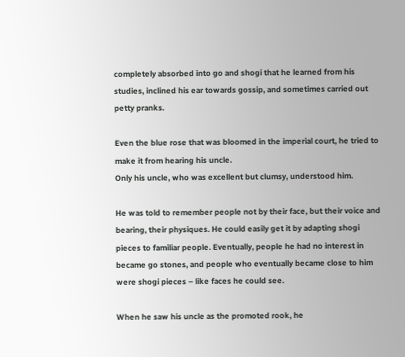completely absorbed into go and shogi that he learned from his studies, inclined his ear towards gossip, and sometimes carried out petty pranks.

Even the blue rose that was bloomed in the imperial court, he tried to make it from hearing his uncle.
Only his uncle, who was excellent but clumsy, understood him.

He was told to remember people not by their face, but their voice and bearing, their physiques. He could easily get it by adapting shogi pieces to familiar people. Eventually, people he had no interest in became go stones, and people who eventually became close to him were shogi pieces – like faces he could see.

When he saw his uncle as the promoted rook, he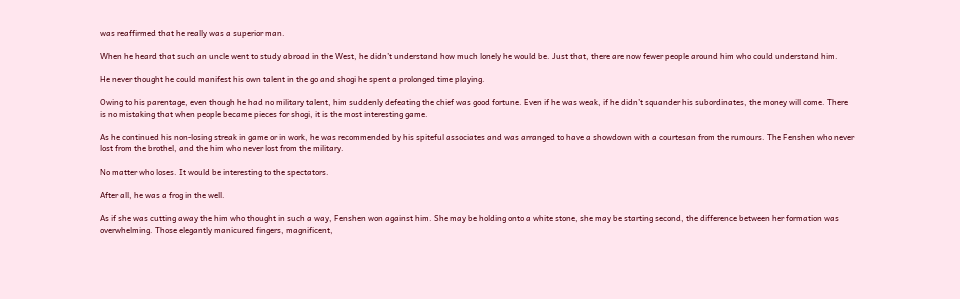was reaffirmed that he really was a superior man.

When he heard that such an uncle went to study abroad in the West, he didn’t understand how much lonely he would be. Just that, there are now fewer people around him who could understand him.

He never thought he could manifest his own talent in the go and shogi he spent a prolonged time playing.

Owing to his parentage, even though he had no military talent, him suddenly defeating the chief was good fortune. Even if he was weak, if he didn’t squander his subordinates, the money will come. There is no mistaking that when people became pieces for shogi, it is the most interesting game.

As he continued his non-losing streak in game or in work, he was recommended by his spiteful associates and was arranged to have a showdown with a courtesan from the rumours. The Fenshen who never lost from the brothel, and the him who never lost from the military.

No matter who loses. It would be interesting to the spectators.

After all, he was a frog in the well.

As if she was cutting away the him who thought in such a way, Fenshen won against him. She may be holding onto a white stone, she may be starting second, the difference between her formation was overwhelming. Those elegantly manicured fingers, magnificent,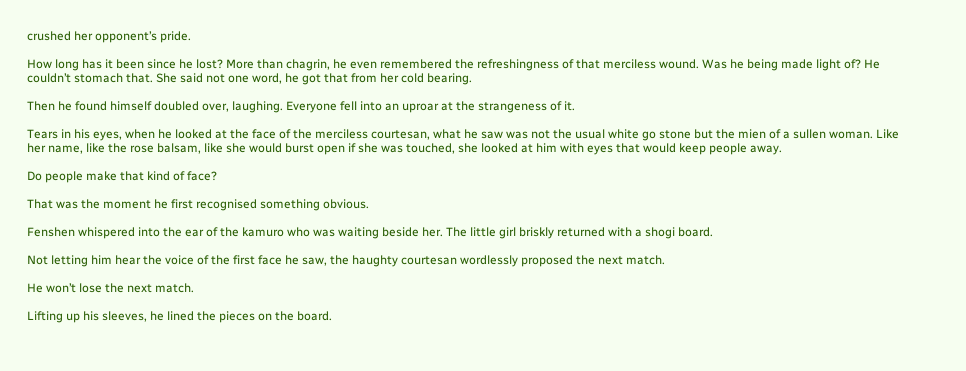crushed her opponent’s pride.

How long has it been since he lost? More than chagrin, he even remembered the refreshingness of that merciless wound. Was he being made light of? He couldn’t stomach that. She said not one word, he got that from her cold bearing.

Then he found himself doubled over, laughing. Everyone fell into an uproar at the strangeness of it.

Tears in his eyes, when he looked at the face of the merciless courtesan, what he saw was not the usual white go stone but the mien of a sullen woman. Like her name, like the rose balsam, like she would burst open if she was touched, she looked at him with eyes that would keep people away.

Do people make that kind of face?

That was the moment he first recognised something obvious.

Fenshen whispered into the ear of the kamuro who was waiting beside her. The little girl briskly returned with a shogi board.

Not letting him hear the voice of the first face he saw, the haughty courtesan wordlessly proposed the next match.

He won’t lose the next match.

Lifting up his sleeves, he lined the pieces on the board.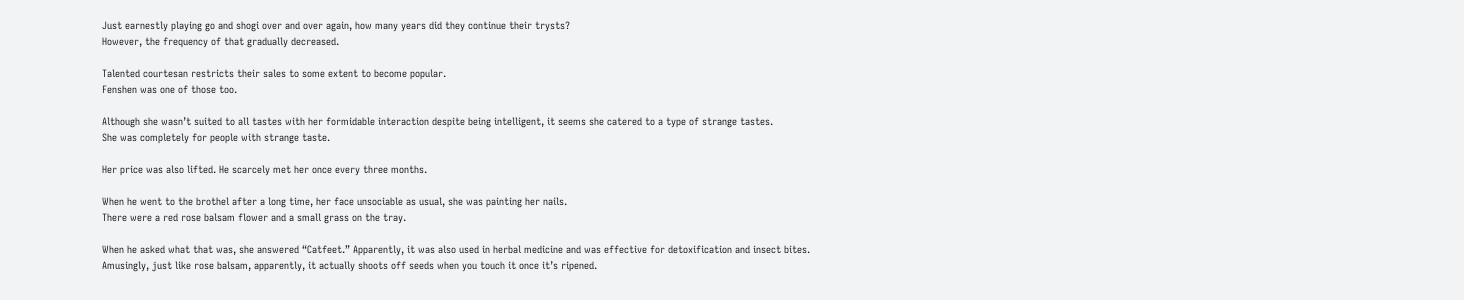Just earnestly playing go and shogi over and over again, how many years did they continue their trysts?
However, the frequency of that gradually decreased.

Talented courtesan restricts their sales to some extent to become popular.
Fenshen was one of those too.

Although she wasn’t suited to all tastes with her formidable interaction despite being intelligent, it seems she catered to a type of strange tastes.
She was completely for people with strange taste.

Her price was also lifted. He scarcely met her once every three months.

When he went to the brothel after a long time, her face unsociable as usual, she was painting her nails.
There were a red rose balsam flower and a small grass on the tray.

When he asked what that was, she answered “Catfeet.” Apparently, it was also used in herbal medicine and was effective for detoxification and insect bites.
Amusingly, just like rose balsam, apparently, it actually shoots off seeds when you touch it once it’s ripened.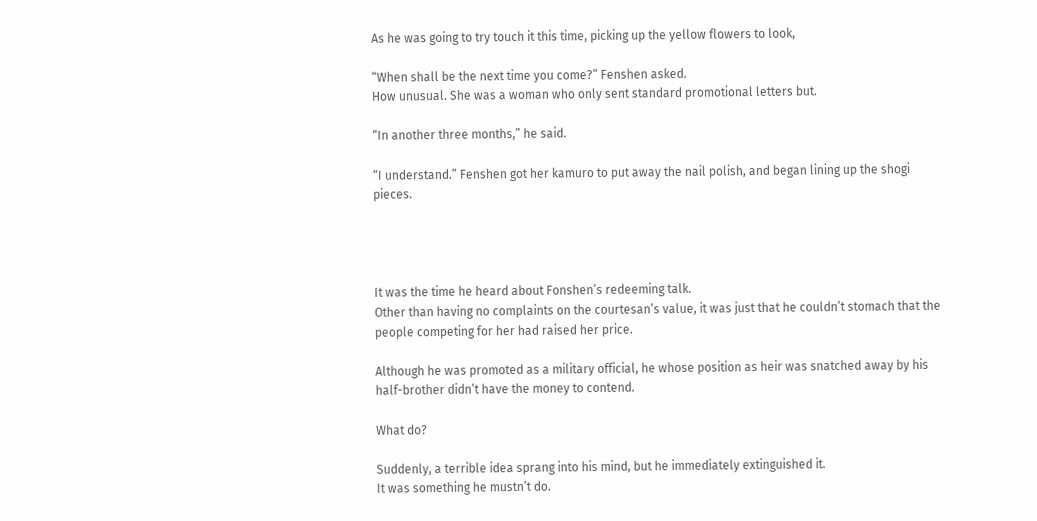As he was going to try touch it this time, picking up the yellow flowers to look,

“When shall be the next time you come?” Fenshen asked.
How unusual. She was a woman who only sent standard promotional letters but.

“In another three months,” he said.

“I understand.” Fenshen got her kamuro to put away the nail polish, and began lining up the shogi pieces.




It was the time he heard about Fonshen’s redeeming talk.
Other than having no complaints on the courtesan’s value, it was just that he couldn’t stomach that the people competing for her had raised her price.

Although he was promoted as a military official, he whose position as heir was snatched away by his half-brother didn’t have the money to contend.

What do?

Suddenly, a terrible idea sprang into his mind, but he immediately extinguished it.
It was something he mustn’t do.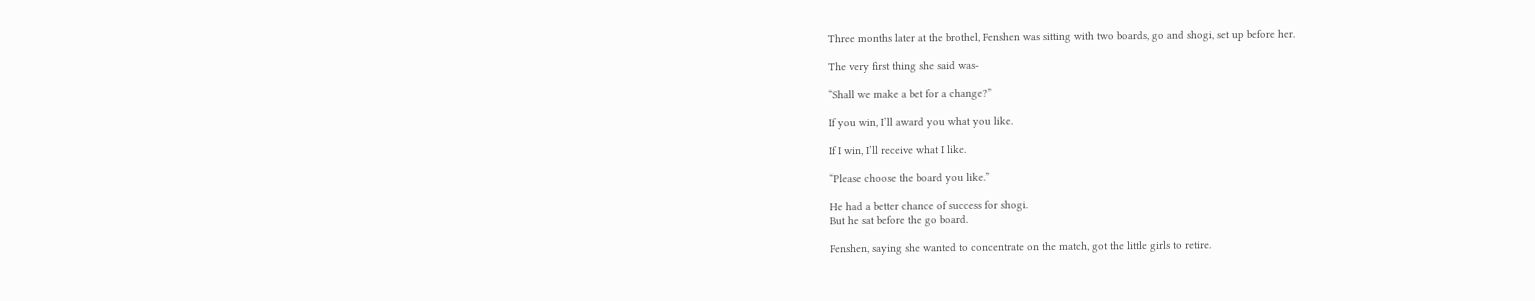Three months later at the brothel, Fenshen was sitting with two boards, go and shogi, set up before her.

The very first thing she said was-

“Shall we make a bet for a change?”

If you win, I’ll award you what you like.

If I win, I’ll receive what I like.

“Please choose the board you like.”

He had a better chance of success for shogi.
But he sat before the go board.

Fenshen, saying she wanted to concentrate on the match, got the little girls to retire.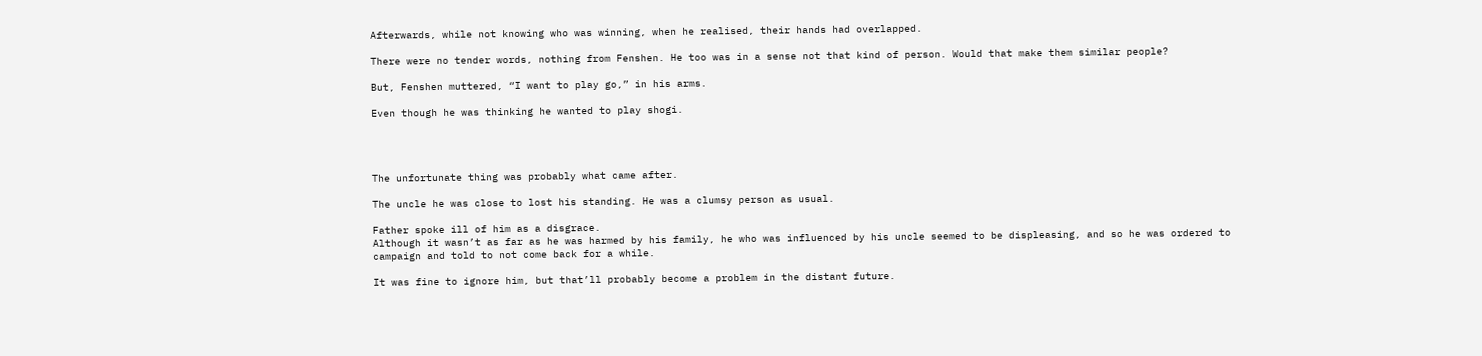Afterwards, while not knowing who was winning, when he realised, their hands had overlapped.

There were no tender words, nothing from Fenshen. He too was in a sense not that kind of person. Would that make them similar people?

But, Fenshen muttered, “I want to play go,” in his arms.

Even though he was thinking he wanted to play shogi.




The unfortunate thing was probably what came after.

The uncle he was close to lost his standing. He was a clumsy person as usual.

Father spoke ill of him as a disgrace.
Although it wasn’t as far as he was harmed by his family, he who was influenced by his uncle seemed to be displeasing, and so he was ordered to campaign and told to not come back for a while.

It was fine to ignore him, but that’ll probably become a problem in the distant future.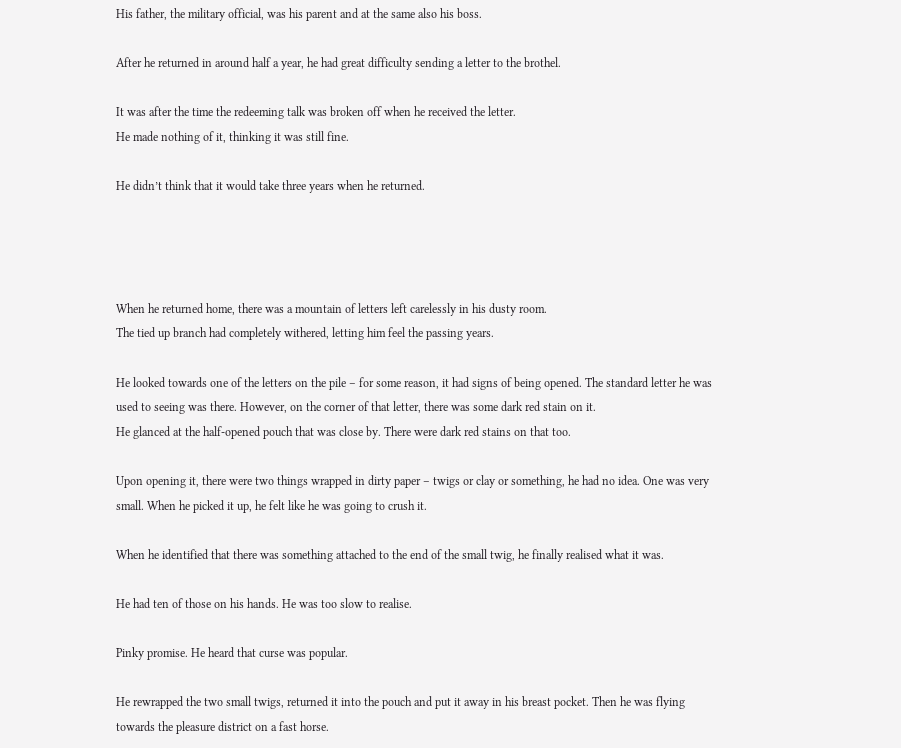His father, the military official, was his parent and at the same also his boss.

After he returned in around half a year, he had great difficulty sending a letter to the brothel.

It was after the time the redeeming talk was broken off when he received the letter.
He made nothing of it, thinking it was still fine.

He didn’t think that it would take three years when he returned.




When he returned home, there was a mountain of letters left carelessly in his dusty room.
The tied up branch had completely withered, letting him feel the passing years.

He looked towards one of the letters on the pile – for some reason, it had signs of being opened. The standard letter he was used to seeing was there. However, on the corner of that letter, there was some dark red stain on it.
He glanced at the half-opened pouch that was close by. There were dark red stains on that too.

Upon opening it, there were two things wrapped in dirty paper – twigs or clay or something, he had no idea. One was very small. When he picked it up, he felt like he was going to crush it.

When he identified that there was something attached to the end of the small twig, he finally realised what it was.

He had ten of those on his hands. He was too slow to realise.

Pinky promise. He heard that curse was popular.

He rewrapped the two small twigs, returned it into the pouch and put it away in his breast pocket. Then he was flying towards the pleasure district on a fast horse.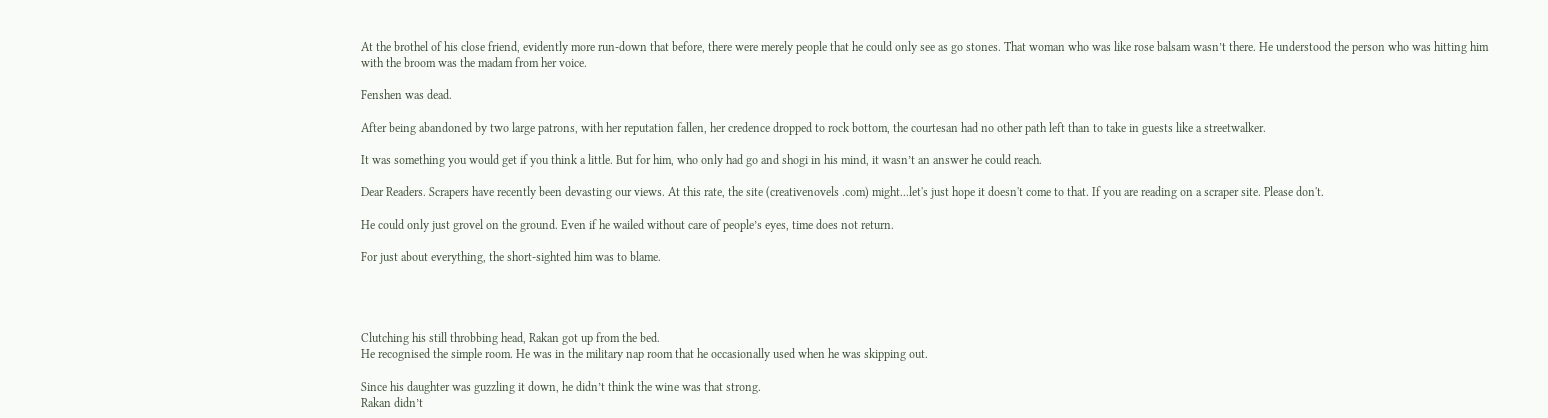At the brothel of his close friend, evidently more run-down that before, there were merely people that he could only see as go stones. That woman who was like rose balsam wasn’t there. He understood the person who was hitting him with the broom was the madam from her voice.

Fenshen was dead.

After being abandoned by two large patrons, with her reputation fallen, her credence dropped to rock bottom, the courtesan had no other path left than to take in guests like a streetwalker.

It was something you would get if you think a little. But for him, who only had go and shogi in his mind, it wasn’t an answer he could reach.

Dear Readers. Scrapers have recently been devasting our views. At this rate, the site (creativenovels .com) might...let's just hope it doesn't come to that. If you are reading on a scraper site. Please don't.

He could only just grovel on the ground. Even if he wailed without care of people’s eyes, time does not return.

For just about everything, the short-sighted him was to blame.




Clutching his still throbbing head, Rakan got up from the bed.
He recognised the simple room. He was in the military nap room that he occasionally used when he was skipping out.

Since his daughter was guzzling it down, he didn’t think the wine was that strong.
Rakan didn’t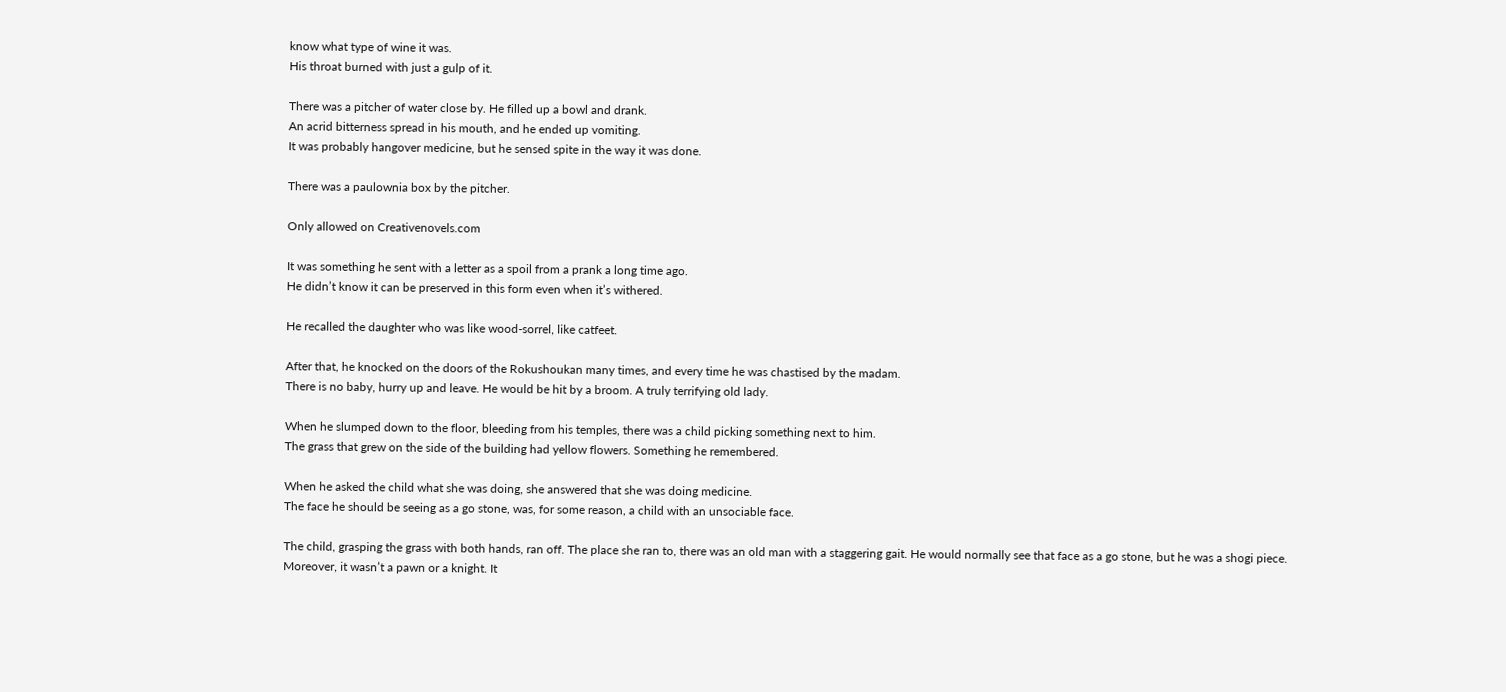know what type of wine it was.
His throat burned with just a gulp of it.

There was a pitcher of water close by. He filled up a bowl and drank.
An acrid bitterness spread in his mouth, and he ended up vomiting.
It was probably hangover medicine, but he sensed spite in the way it was done.

There was a paulownia box by the pitcher.

Only allowed on Creativenovels.com

It was something he sent with a letter as a spoil from a prank a long time ago.
He didn’t know it can be preserved in this form even when it’s withered.

He recalled the daughter who was like wood-sorrel, like catfeet.

After that, he knocked on the doors of the Rokushoukan many times, and every time he was chastised by the madam.
There is no baby, hurry up and leave. He would be hit by a broom. A truly terrifying old lady.

When he slumped down to the floor, bleeding from his temples, there was a child picking something next to him.
The grass that grew on the side of the building had yellow flowers. Something he remembered.

When he asked the child what she was doing, she answered that she was doing medicine.
The face he should be seeing as a go stone, was, for some reason, a child with an unsociable face.

The child, grasping the grass with both hands, ran off. The place she ran to, there was an old man with a staggering gait. He would normally see that face as a go stone, but he was a shogi piece. Moreover, it wasn’t a pawn or a knight. It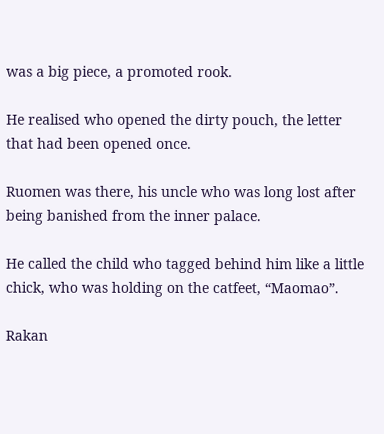was a big piece, a promoted rook.

He realised who opened the dirty pouch, the letter that had been opened once.

Ruomen was there, his uncle who was long lost after being banished from the inner palace.

He called the child who tagged behind him like a little chick, who was holding on the catfeet, “Maomao”.

Rakan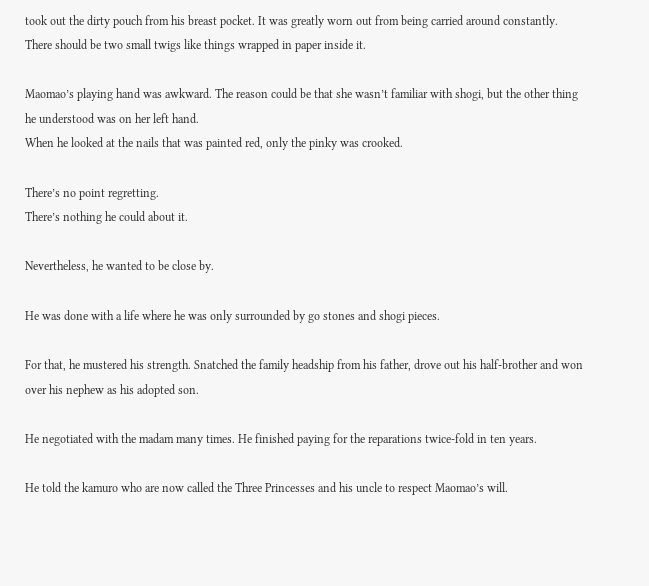took out the dirty pouch from his breast pocket. It was greatly worn out from being carried around constantly.
There should be two small twigs like things wrapped in paper inside it.

Maomao’s playing hand was awkward. The reason could be that she wasn’t familiar with shogi, but the other thing he understood was on her left hand.
When he looked at the nails that was painted red, only the pinky was crooked.

There’s no point regretting.
There’s nothing he could about it.

Nevertheless, he wanted to be close by.

He was done with a life where he was only surrounded by go stones and shogi pieces.

For that, he mustered his strength. Snatched the family headship from his father, drove out his half-brother and won over his nephew as his adopted son.

He negotiated with the madam many times. He finished paying for the reparations twice-fold in ten years.

He told the kamuro who are now called the Three Princesses and his uncle to respect Maomao’s will.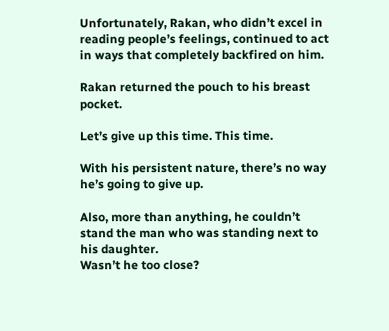Unfortunately, Rakan, who didn’t excel in reading people’s feelings, continued to act in ways that completely backfired on him.

Rakan returned the pouch to his breast pocket.

Let’s give up this time. This time.

With his persistent nature, there’s no way he’s going to give up.

Also, more than anything, he couldn’t stand the man who was standing next to his daughter.
Wasn’t he too close?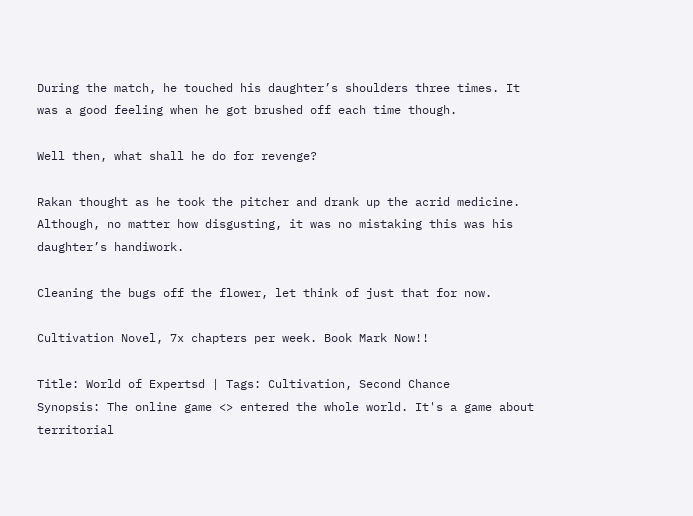During the match, he touched his daughter’s shoulders three times. It was a good feeling when he got brushed off each time though.

Well then, what shall he do for revenge?

Rakan thought as he took the pitcher and drank up the acrid medicine.
Although, no matter how disgusting, it was no mistaking this was his daughter’s handiwork.

Cleaning the bugs off the flower, let think of just that for now.

Cultivation Novel, 7x chapters per week. Book Mark Now!!

Title: World of Expertsd | Tags: Cultivation, Second Chance
Synopsis: The online game <> entered the whole world. It's a game about territorial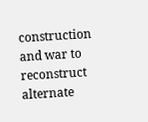construction and war to reconstruct alternate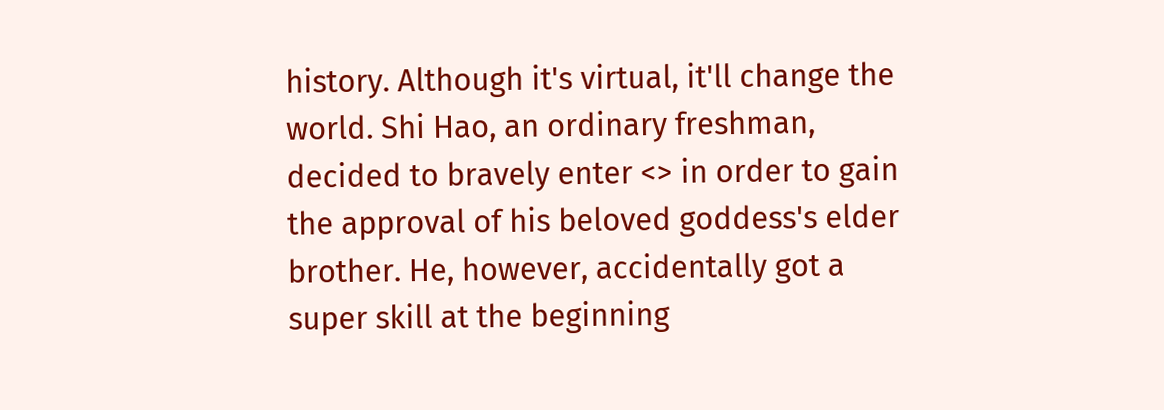history. Although it's virtual, it'll change the world. Shi Hao, an ordinary freshman, decided to bravely enter <> in order to gain the approval of his beloved goddess's elder brother. He, however, accidentally got a super skill at the beginning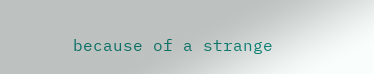because of a strange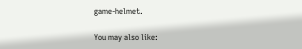game-helmet.

You may also like: